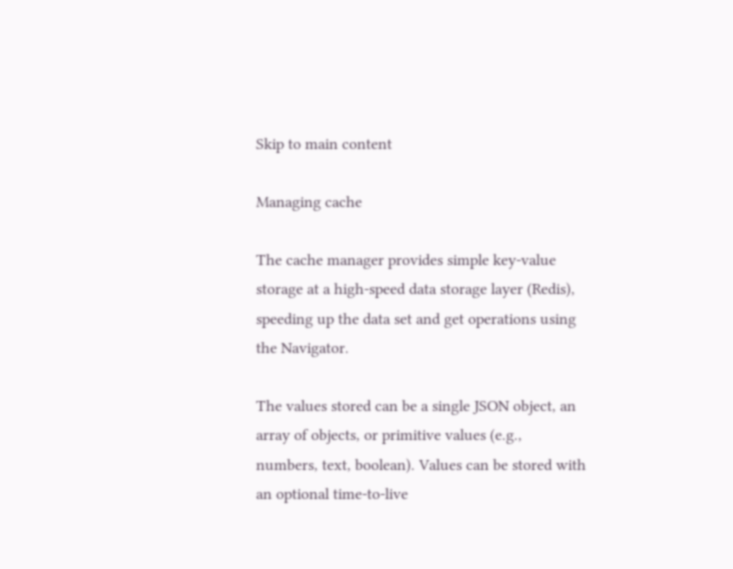Skip to main content

Managing cache

The cache manager provides simple key-value storage at a high-speed data storage layer (Redis), speeding up the data set and get operations using the Navigator.

The values stored can be a single JSON object, an array of objects, or primitive values (e.g., numbers, text, boolean). Values can be stored with an optional time-to-live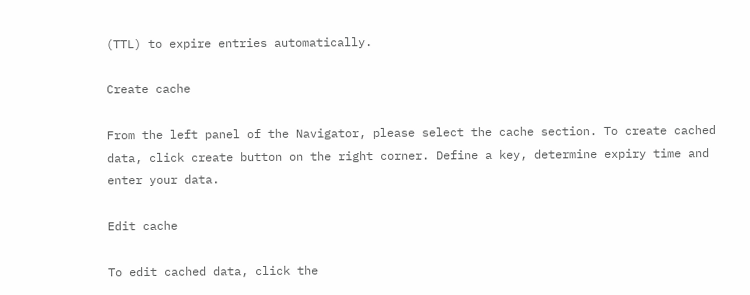(TTL) to expire entries automatically.

Create cache

From the left panel of the Navigator, please select the cache section. To create cached data, click create button on the right corner. Define a key, determine expiry time and enter your data.

Edit cache

To edit cached data, click the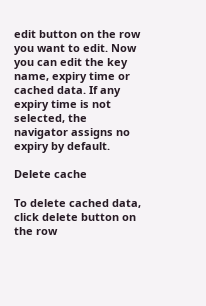edit button on the row you want to edit. Now you can edit the key name, expiry time or cached data. If any expiry time is not selected, the navigator assigns no expiry by default.

Delete cache

To delete cached data, click delete button on the row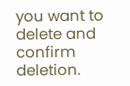you want to delete and confirm deletion.